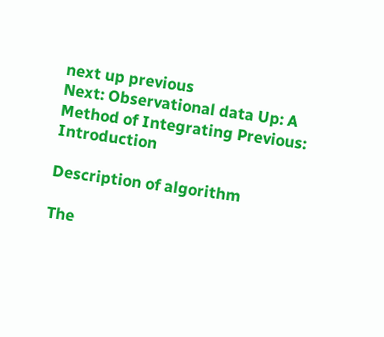next up previous
Next: Observational data Up: A Method of Integrating Previous: Introduction

Description of algorithm

The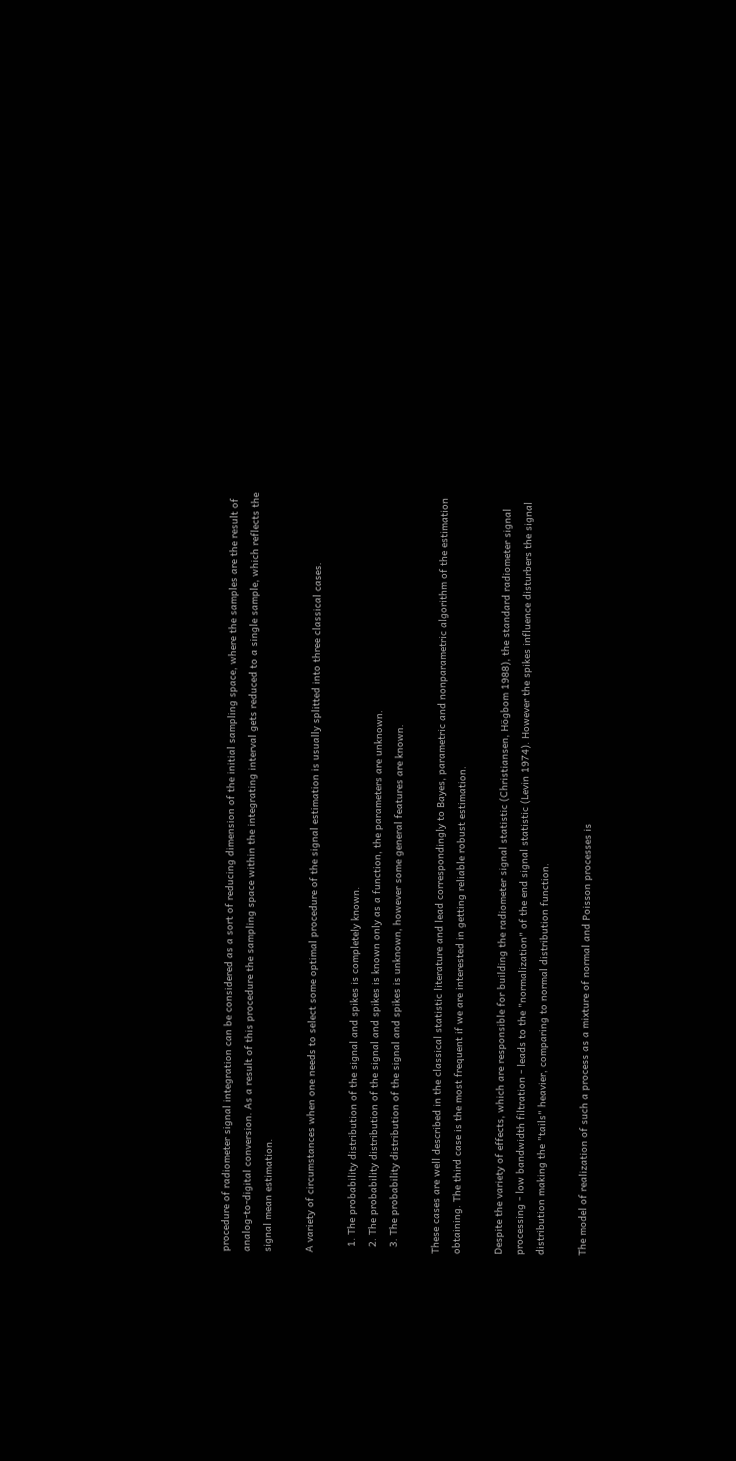procedure of radiometer signal integration can be considered as a sort of reducing dimension of the initial sampling space, where the samples are the result of analog-to-digital conversion. As a result of this procedure the sampling space within the integrating interval gets reduced to a single sample, which reflects the signal mean estimation.

A variety of circumstances when one needs to select some optimal procedure of the signal estimation is usually splitted into three classical cases.

  1. The probability distribution of the signal and spikes is completely known.
  2. The probability distribution of the signal and spikes is known only as a function, the parameters are unknown.
  3. The probability distribution of the signal and spikes is unknown, however some general features are known.

These cases are well described in the classical statistic literature and lead correspondingly to Bayes, parametric and nonparametric algorithm of the estimation obtaining. The third case is the most frequent if we are interested in getting reliable robust estimation.

Despite the variety of effects, which are responsible for building the radiometer signal statistic (Christiansen, Högbom 1988), the standard radiometer signal processing - low bandwidth filtration - leads to the "normalization" of the end signal statistic (Levin 1974). However the spikes influence disturbers the signal distribution making the "tails" heavier, comparing to normal distribution function.

The model of realization of such a process as a mixture of normal and Poisson processes is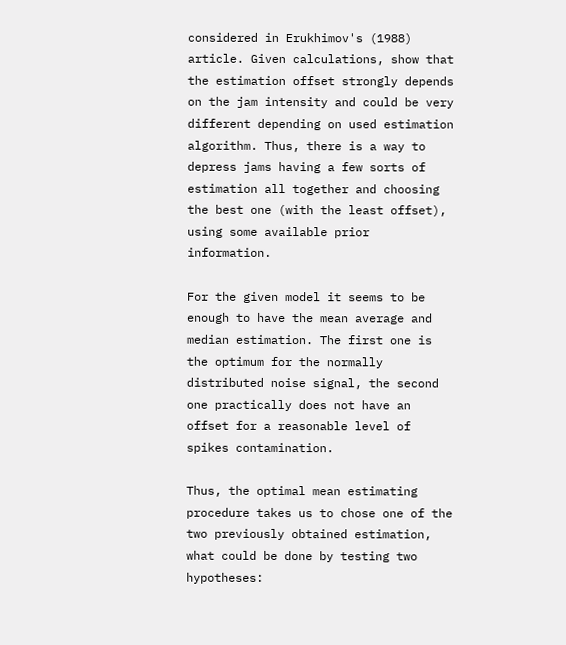considered in Erukhimov's (1988) article. Given calculations, show that the estimation offset strongly depends on the jam intensity and could be very different depending on used estimation algorithm. Thus, there is a way to depress jams having a few sorts of estimation all together and choosing the best one (with the least offset), using some available prior information.

For the given model it seems to be enough to have the mean average and median estimation. The first one is the optimum for the normally distributed noise signal, the second one practically does not have an offset for a reasonable level of spikes contamination.

Thus, the optimal mean estimating procedure takes us to chose one of the two previously obtained estimation, what could be done by testing two hypotheses: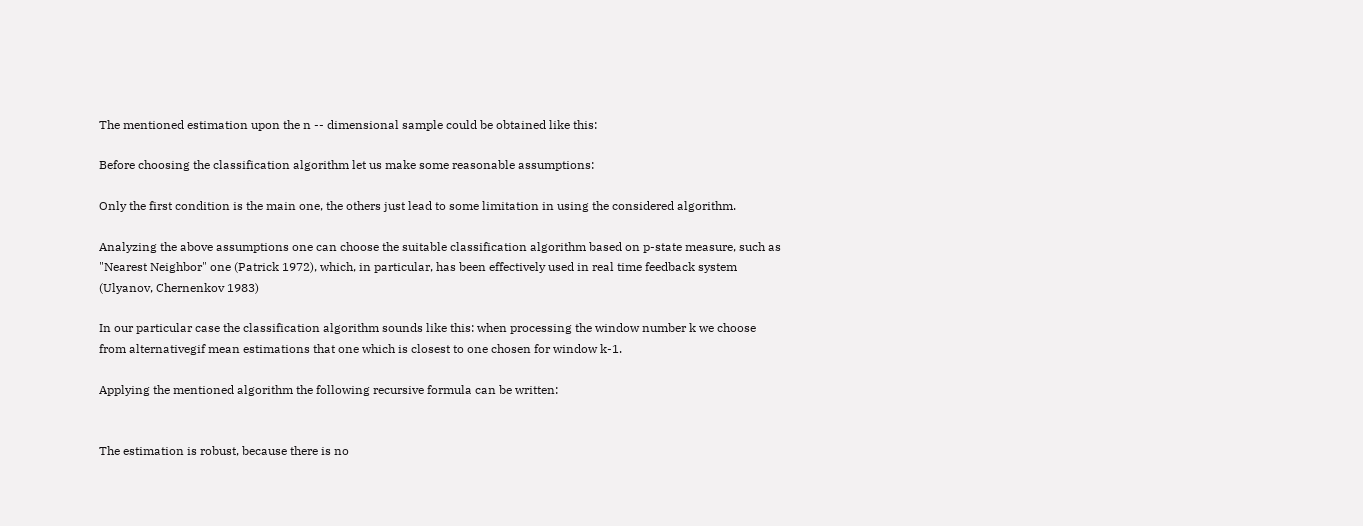The mentioned estimation upon the n -- dimensional sample could be obtained like this:

Before choosing the classification algorithm let us make some reasonable assumptions:

Only the first condition is the main one, the others just lead to some limitation in using the considered algorithm.

Analyzing the above assumptions one can choose the suitable classification algorithm based on p-state measure, such as "Nearest Neighbor" one (Patrick 1972), which, in particular, has been effectively used in real time feedback system (Ulyanov, Chernenkov 1983)

In our particular case the classification algorithm sounds like this: when processing the window number k we choose from alternativegif mean estimations that one which is closest to one chosen for window k-1.

Applying the mentioned algorithm the following recursive formula can be written:


The estimation is robust, because there is no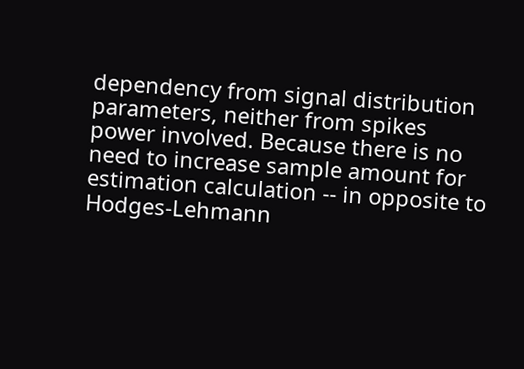dependency from signal distribution parameters, neither from spikes power involved. Because there is no need to increase sample amount for estimation calculation -- in opposite to Hodges-Lehmann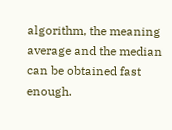algorithm, the meaning average and the median can be obtained fast enough.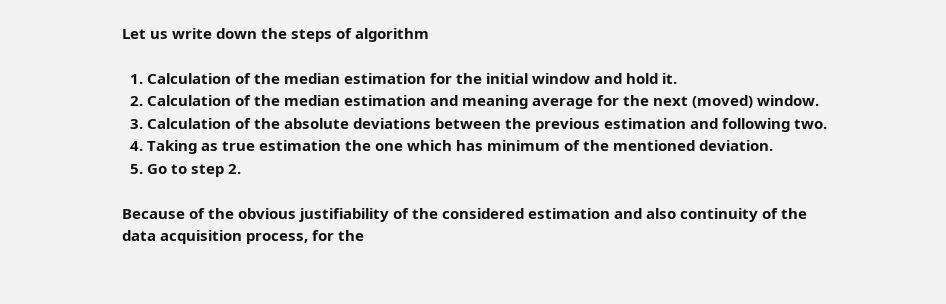Let us write down the steps of algorithm

  1. Calculation of the median estimation for the initial window and hold it.
  2. Calculation of the median estimation and meaning average for the next (moved) window.
  3. Calculation of the absolute deviations between the previous estimation and following two.
  4. Taking as true estimation the one which has minimum of the mentioned deviation.
  5. Go to step 2.

Because of the obvious justifiability of the considered estimation and also continuity of the data acquisition process, for the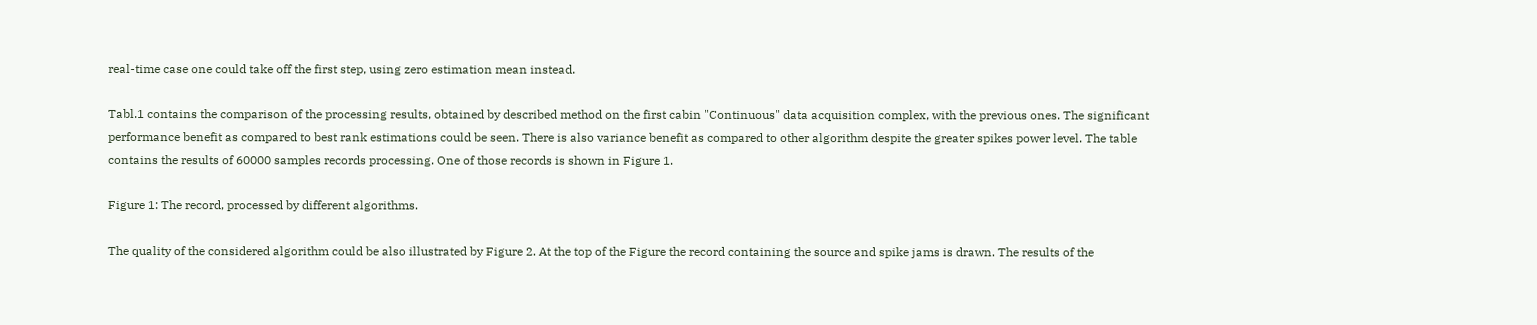real-time case one could take off the first step, using zero estimation mean instead.

Tabl.1 contains the comparison of the processing results, obtained by described method on the first cabin "Continuous" data acquisition complex, with the previous ones. The significant performance benefit as compared to best rank estimations could be seen. There is also variance benefit as compared to other algorithm despite the greater spikes power level. The table contains the results of 60000 samples records processing. One of those records is shown in Figure 1.

Figure 1: The record, processed by different algorithms.

The quality of the considered algorithm could be also illustrated by Figure 2. At the top of the Figure the record containing the source and spike jams is drawn. The results of the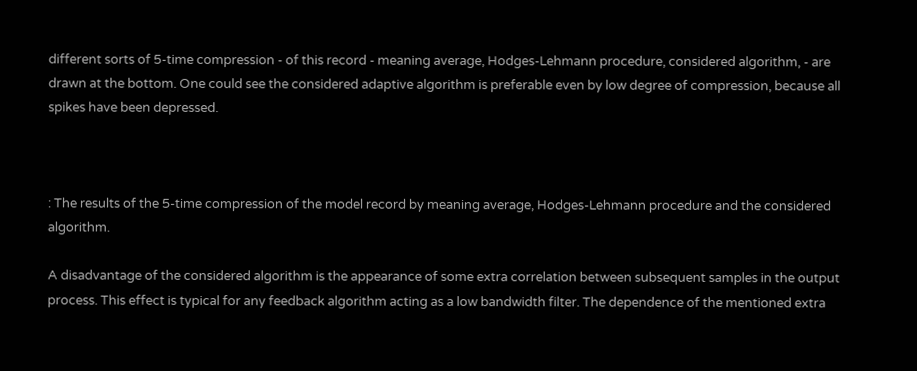different sorts of 5-time compression - of this record - meaning average, Hodges-Lehmann procedure, considered algorithm, - are drawn at the bottom. One could see the considered adaptive algorithm is preferable even by low degree of compression, because all spikes have been depressed.



: The results of the 5-time compression of the model record by meaning average, Hodges-Lehmann procedure and the considered algorithm.

A disadvantage of the considered algorithm is the appearance of some extra correlation between subsequent samples in the output process. This effect is typical for any feedback algorithm acting as a low bandwidth filter. The dependence of the mentioned extra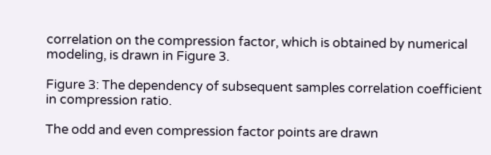correlation on the compression factor, which is obtained by numerical modeling, is drawn in Figure 3.

Figure 3: The dependency of subsequent samples correlation coefficient in compression ratio.

The odd and even compression factor points are drawn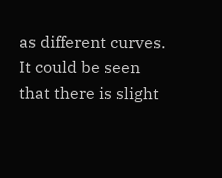as different curves. It could be seen that there is slight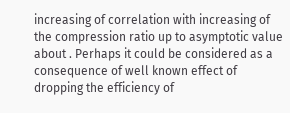increasing of correlation with increasing of the compression ratio up to asymptotic value about . Perhaps it could be considered as a consequence of well known effect of dropping the efficiency of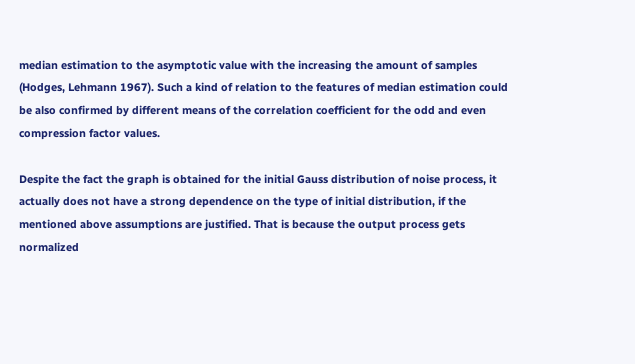median estimation to the asymptotic value with the increasing the amount of samples (Hodges, Lehmann 1967). Such a kind of relation to the features of median estimation could be also confirmed by different means of the correlation coefficient for the odd and even compression factor values.

Despite the fact the graph is obtained for the initial Gauss distribution of noise process, it actually does not have a strong dependence on the type of initial distribution, if the mentioned above assumptions are justified. That is because the output process gets normalized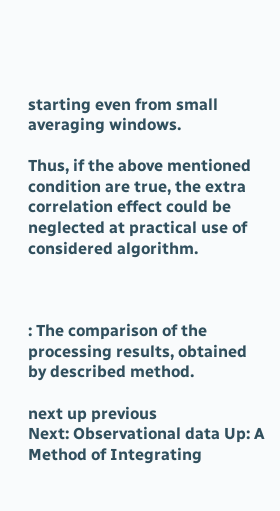starting even from small averaging windows.

Thus, if the above mentioned condition are true, the extra correlation effect could be neglected at practical use of considered algorithm.



: The comparison of the processing results, obtained by described method.

next up previous
Next: Observational data Up: A Method of Integrating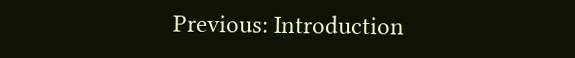Previous: Introduction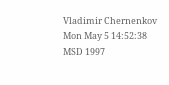Vladimir Chernenkov
Mon May 5 14:52:38 MSD 1997